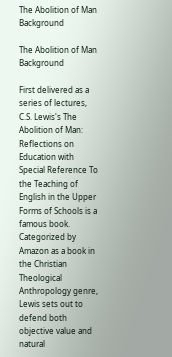The Abolition of Man Background

The Abolition of Man Background

First delivered as a series of lectures, C.S. Lewis's The Abolition of Man: Reflections on Education with Special Reference To the Teaching of English in the Upper Forms of Schools is a famous book. Categorized by Amazon as a book in the Christian Theological Anthropology genre, Lewis sets out to defend both objective value and natural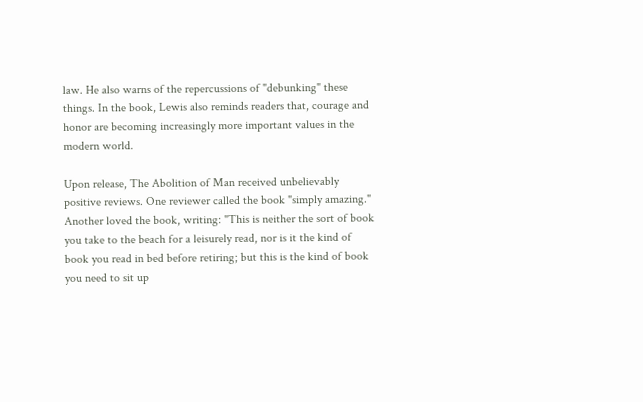law. He also warns of the repercussions of "debunking" these things. In the book, Lewis also reminds readers that, courage and honor are becoming increasingly more important values in the modern world.

Upon release, The Abolition of Man received unbelievably positive reviews. One reviewer called the book "simply amazing." Another loved the book, writing: "This is neither the sort of book you take to the beach for a leisurely read, nor is it the kind of book you read in bed before retiring; but this is the kind of book you need to sit up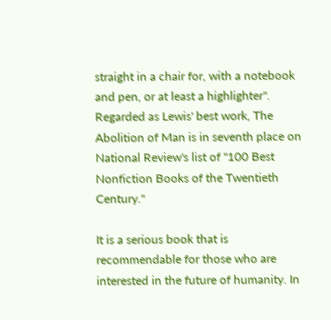straight in a chair for, with a notebook and pen, or at least a highlighter". Regarded as Lewis' best work, The Abolition of Man is in seventh place on National Review's list of "100 Best Nonfiction Books of the Twentieth Century."

It is a serious book that is recommendable for those who are interested in the future of humanity. In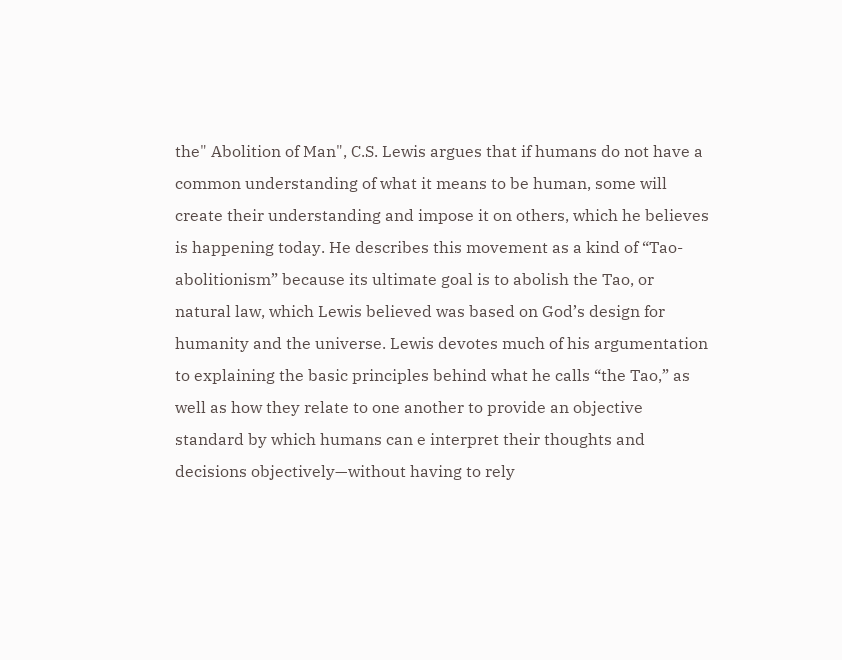the" Abolition of Man", C.S. Lewis argues that if humans do not have a common understanding of what it means to be human, some will create their understanding and impose it on others, which he believes is happening today. He describes this movement as a kind of “Tao-abolitionism” because its ultimate goal is to abolish the Tao, or natural law, which Lewis believed was based on God’s design for humanity and the universe. Lewis devotes much of his argumentation to explaining the basic principles behind what he calls “the Tao,” as well as how they relate to one another to provide an objective standard by which humans can e interpret their thoughts and decisions objectively—without having to rely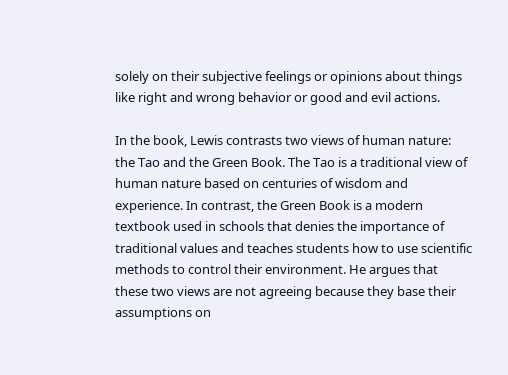solely on their subjective feelings or opinions about things like right and wrong behavior or good and evil actions.

In the book, Lewis contrasts two views of human nature: the Tao and the Green Book. The Tao is a traditional view of human nature based on centuries of wisdom and experience. In contrast, the Green Book is a modern textbook used in schools that denies the importance of traditional values and teaches students how to use scientific methods to control their environment. He argues that these two views are not agreeing because they base their assumptions on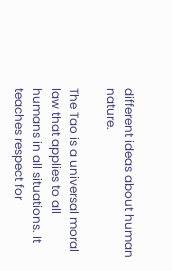different ideas about human nature.

The Tao is a universal moral law that applies to all humans in all situations. It teaches respect for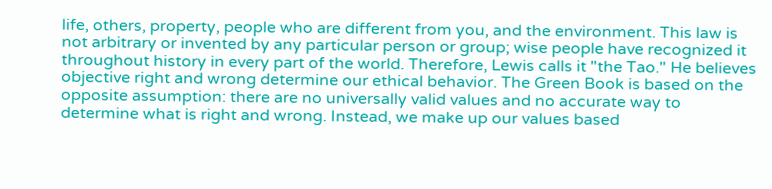life, others, property, people who are different from you, and the environment. This law is not arbitrary or invented by any particular person or group; wise people have recognized it throughout history in every part of the world. Therefore, Lewis calls it "the Tao." He believes objective right and wrong determine our ethical behavior. The Green Book is based on the opposite assumption: there are no universally valid values and no accurate way to determine what is right and wrong. Instead, we make up our values based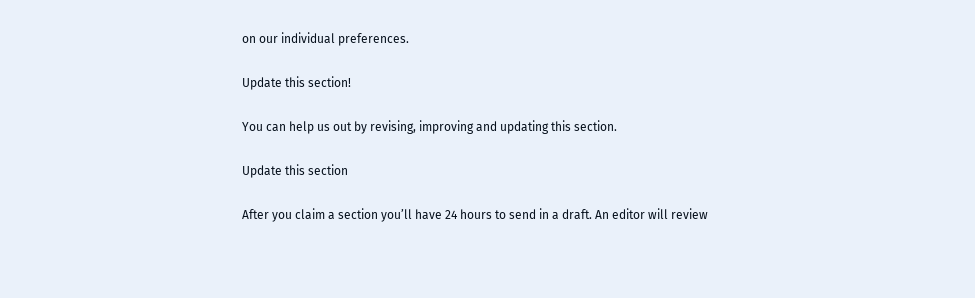on our individual preferences.

Update this section!

You can help us out by revising, improving and updating this section.

Update this section

After you claim a section you’ll have 24 hours to send in a draft. An editor will review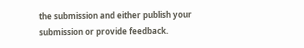the submission and either publish your submission or provide feedback.